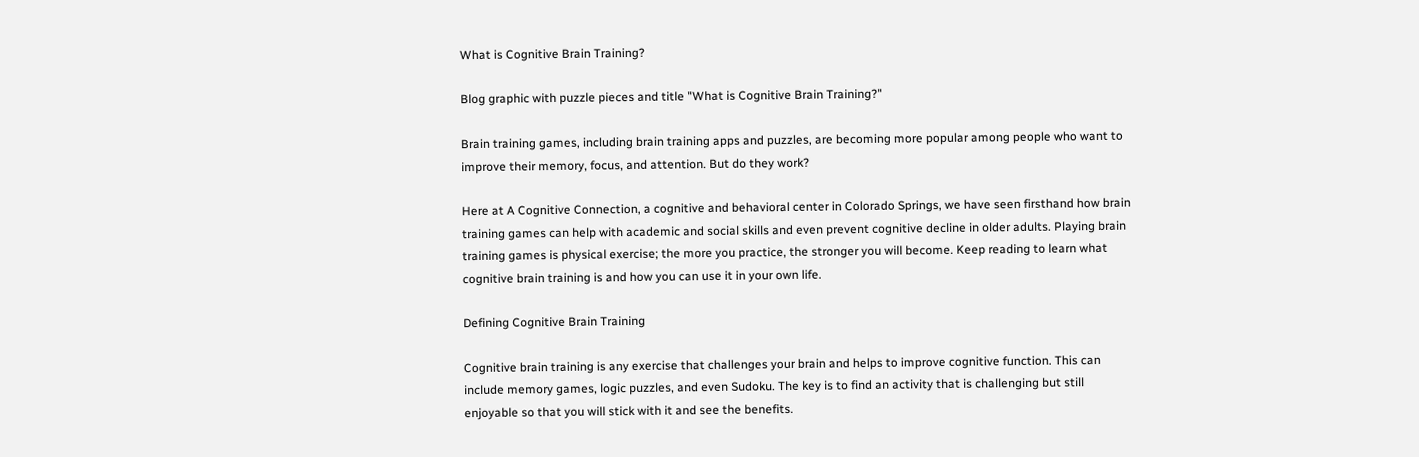What is Cognitive Brain Training?

Blog graphic with puzzle pieces and title "What is Cognitive Brain Training?"

Brain training games, including brain training apps and puzzles, are becoming more popular among people who want to improve their memory, focus, and attention. But do they work?

Here at A Cognitive Connection, a cognitive and behavioral center in Colorado Springs, we have seen firsthand how brain training games can help with academic and social skills and even prevent cognitive decline in older adults. Playing brain training games is physical exercise; the more you practice, the stronger you will become. Keep reading to learn what cognitive brain training is and how you can use it in your own life.

Defining Cognitive Brain Training

Cognitive brain training is any exercise that challenges your brain and helps to improve cognitive function. This can include memory games, logic puzzles, and even Sudoku. The key is to find an activity that is challenging but still enjoyable so that you will stick with it and see the benefits.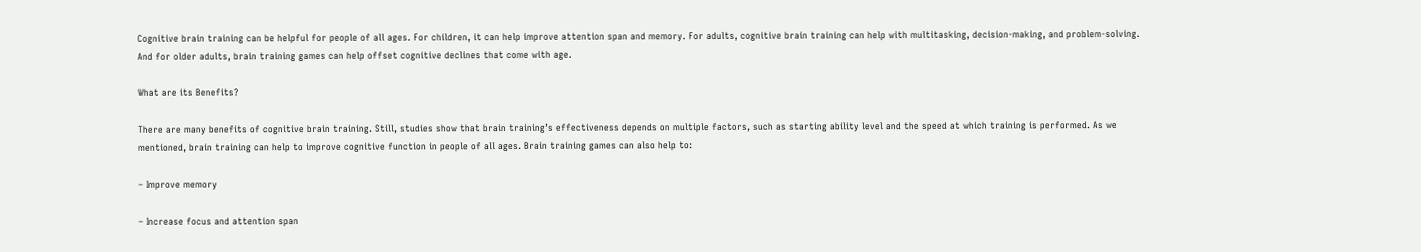Cognitive brain training can be helpful for people of all ages. For children, it can help improve attention span and memory. For adults, cognitive brain training can help with multitasking, decision-making, and problem-solving. And for older adults, brain training games can help offset cognitive declines that come with age.

What are its Benefits?

There are many benefits of cognitive brain training. Still, studies show that brain training’s effectiveness depends on multiple factors, such as starting ability level and the speed at which training is performed. As we mentioned, brain training can help to improve cognitive function in people of all ages. Brain training games can also help to:

– Improve memory

– Increase focus and attention span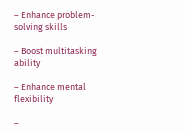– Enhance problem-solving skills

– Boost multitasking ability

– Enhance mental flexibility

–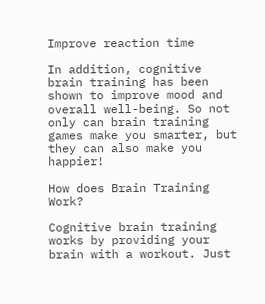Improve reaction time

In addition, cognitive brain training has been shown to improve mood and overall well-being. So not only can brain training games make you smarter, but they can also make you happier!

How does Brain Training Work?

Cognitive brain training works by providing your brain with a workout. Just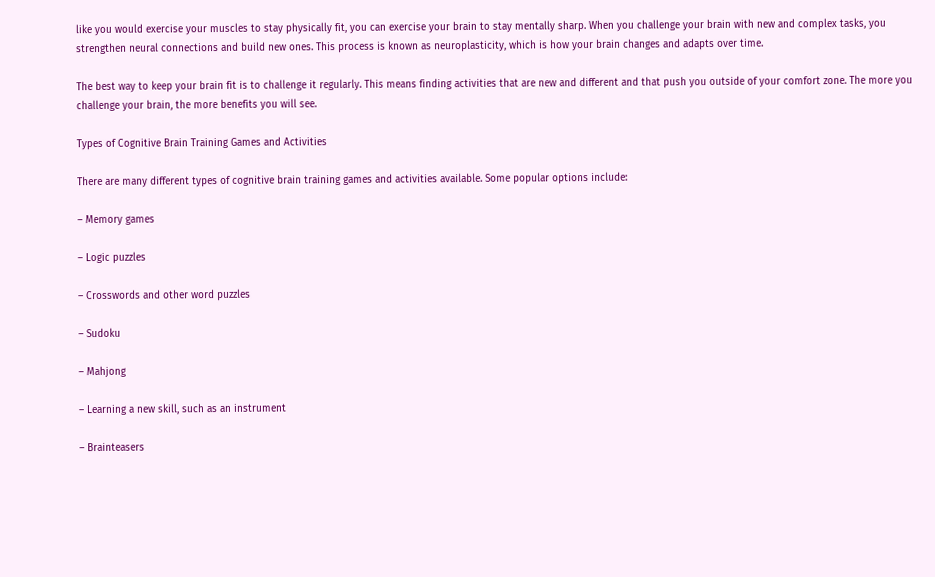like you would exercise your muscles to stay physically fit, you can exercise your brain to stay mentally sharp. When you challenge your brain with new and complex tasks, you strengthen neural connections and build new ones. This process is known as neuroplasticity, which is how your brain changes and adapts over time.

The best way to keep your brain fit is to challenge it regularly. This means finding activities that are new and different and that push you outside of your comfort zone. The more you challenge your brain, the more benefits you will see.

Types of Cognitive Brain Training Games and Activities

There are many different types of cognitive brain training games and activities available. Some popular options include:

– Memory games

– Logic puzzles

– Crosswords and other word puzzles

– Sudoku

– Mahjong

– Learning a new skill, such as an instrument

– Brainteasers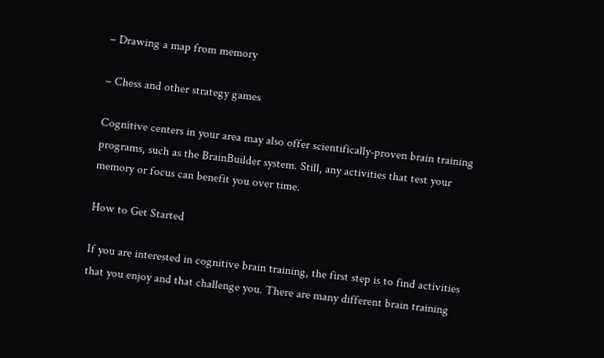– Drawing a map from memory

– Chess and other strategy games

Cognitive centers in your area may also offer scientifically-proven brain training programs, such as the BrainBuilder system. Still, any activities that test your memory or focus can benefit you over time.

How to Get Started

If you are interested in cognitive brain training, the first step is to find activities that you enjoy and that challenge you. There are many different brain training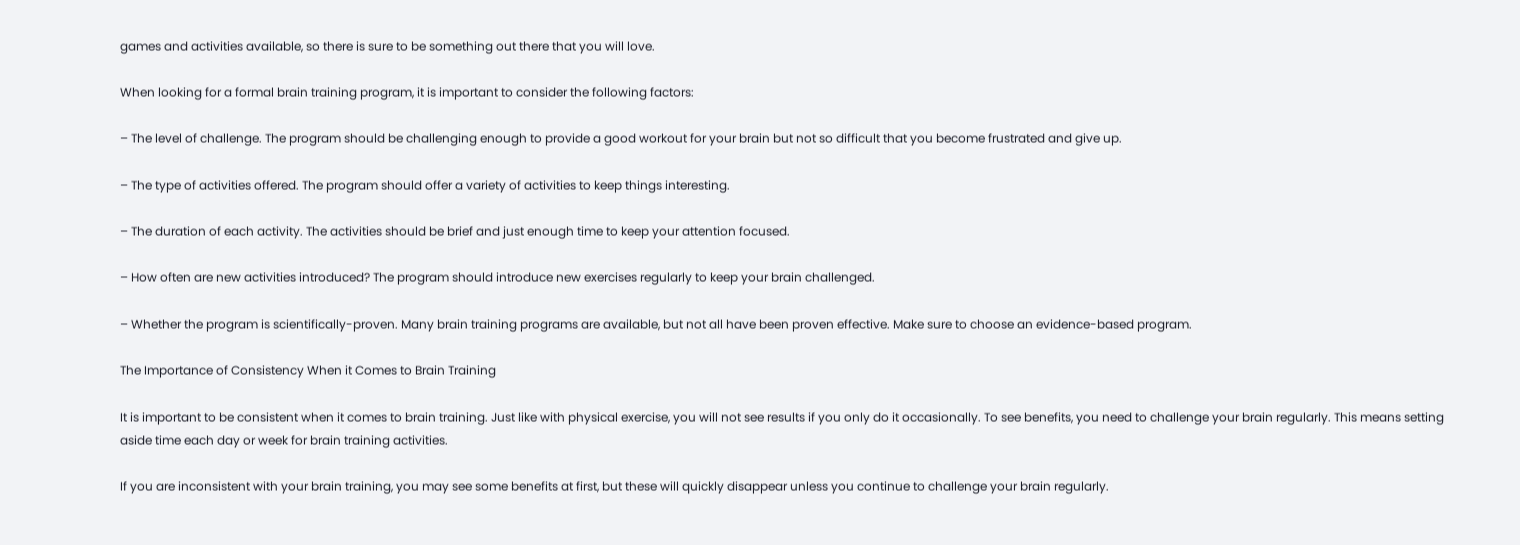games and activities available, so there is sure to be something out there that you will love.

When looking for a formal brain training program, it is important to consider the following factors:

– The level of challenge. The program should be challenging enough to provide a good workout for your brain but not so difficult that you become frustrated and give up.

– The type of activities offered. The program should offer a variety of activities to keep things interesting.

– The duration of each activity. The activities should be brief and just enough time to keep your attention focused.

– How often are new activities introduced? The program should introduce new exercises regularly to keep your brain challenged.

– Whether the program is scientifically-proven. Many brain training programs are available, but not all have been proven effective. Make sure to choose an evidence-based program.

The Importance of Consistency When it Comes to Brain Training

It is important to be consistent when it comes to brain training. Just like with physical exercise, you will not see results if you only do it occasionally. To see benefits, you need to challenge your brain regularly. This means setting aside time each day or week for brain training activities.

If you are inconsistent with your brain training, you may see some benefits at first, but these will quickly disappear unless you continue to challenge your brain regularly.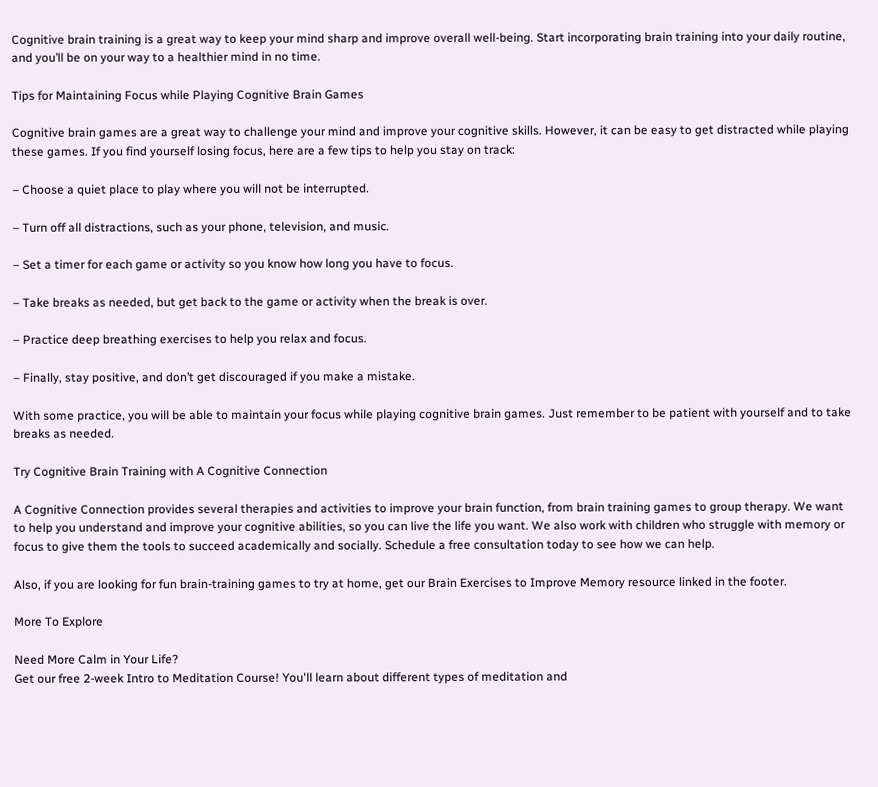Cognitive brain training is a great way to keep your mind sharp and improve overall well-being. Start incorporating brain training into your daily routine, and you’ll be on your way to a healthier mind in no time.

Tips for Maintaining Focus while Playing Cognitive Brain Games

Cognitive brain games are a great way to challenge your mind and improve your cognitive skills. However, it can be easy to get distracted while playing these games. If you find yourself losing focus, here are a few tips to help you stay on track:

– Choose a quiet place to play where you will not be interrupted.

– Turn off all distractions, such as your phone, television, and music.

– Set a timer for each game or activity so you know how long you have to focus.

– Take breaks as needed, but get back to the game or activity when the break is over.

– Practice deep breathing exercises to help you relax and focus.

– Finally, stay positive, and don’t get discouraged if you make a mistake.

With some practice, you will be able to maintain your focus while playing cognitive brain games. Just remember to be patient with yourself and to take breaks as needed.

Try Cognitive Brain Training with A Cognitive Connection

A Cognitive Connection provides several therapies and activities to improve your brain function, from brain training games to group therapy. We want to help you understand and improve your cognitive abilities, so you can live the life you want. We also work with children who struggle with memory or focus to give them the tools to succeed academically and socially. Schedule a free consultation today to see how we can help.

Also, if you are looking for fun brain-training games to try at home, get our Brain Exercises to Improve Memory resource linked in the footer.

More To Explore

Need More Calm in Your Life?
Get our free 2-week Intro to Meditation Course! You'll learn about different types of meditation and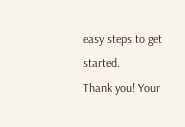easy steps to get started.
Thank you! Your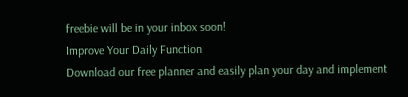freebie will be in your inbox soon!
Improve Your Daily Function
Download our free planner and easily plan your day and implement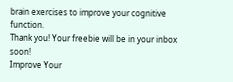brain exercises to improve your cognitive function.
Thank you! Your freebie will be in your inbox soon!
Improve Your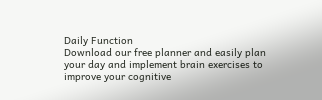Daily Function
Download our free planner and easily plan your day and implement brain exercises to improve your cognitive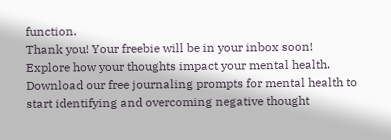function.
Thank you! Your freebie will be in your inbox soon!
Explore how your thoughts impact your mental health.
Download our free journaling prompts for mental health to start identifying and overcoming negative thought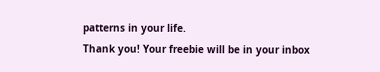patterns in your life.
Thank you! Your freebie will be in your inbox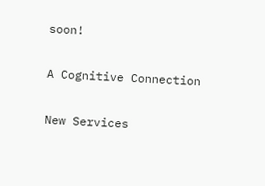soon!

A Cognitive Connection

New Services